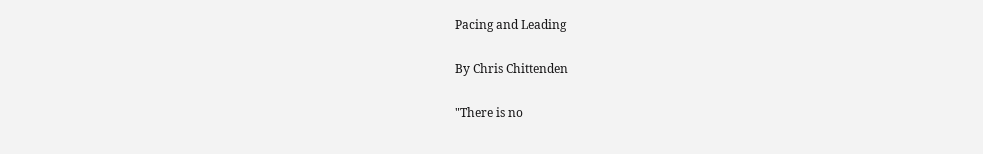Pacing and Leading

By Chris Chittenden

"There is no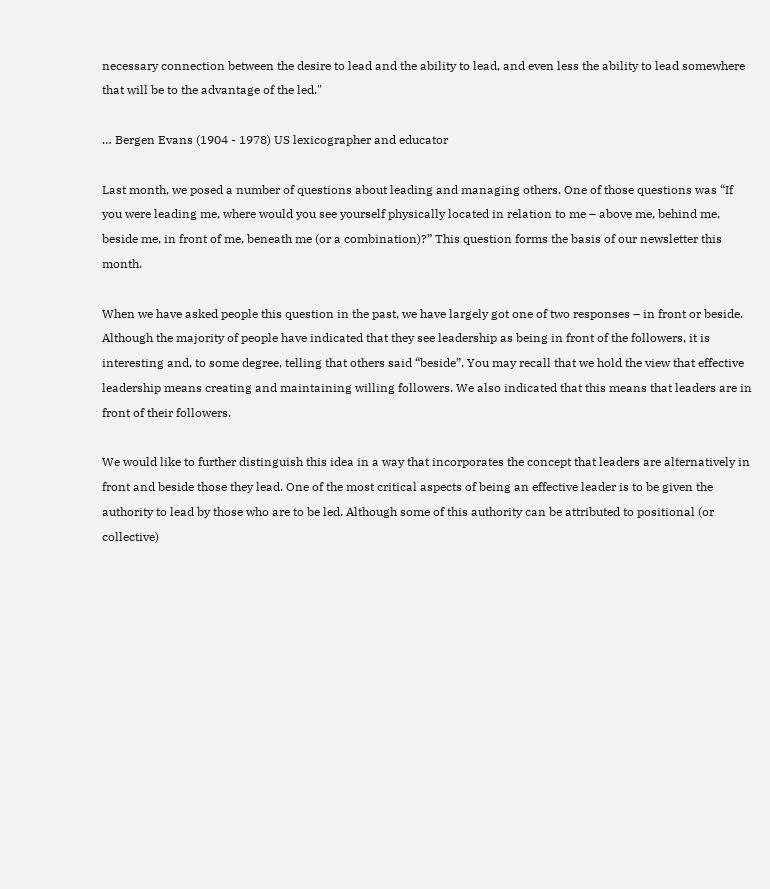necessary connection between the desire to lead and the ability to lead, and even less the ability to lead somewhere that will be to the advantage of the led."

… Bergen Evans (1904 - 1978) US lexicographer and educator

Last month, we posed a number of questions about leading and managing others. One of those questions was “If you were leading me, where would you see yourself physically located in relation to me – above me, behind me, beside me, in front of me, beneath me (or a combination)?” This question forms the basis of our newsletter this month.

When we have asked people this question in the past, we have largely got one of two responses – in front or beside. Although the majority of people have indicated that they see leadership as being in front of the followers, it is interesting and, to some degree, telling that others said “beside”. You may recall that we hold the view that effective leadership means creating and maintaining willing followers. We also indicated that this means that leaders are in front of their followers.

We would like to further distinguish this idea in a way that incorporates the concept that leaders are alternatively in front and beside those they lead. One of the most critical aspects of being an effective leader is to be given the authority to lead by those who are to be led. Although some of this authority can be attributed to positional (or collective)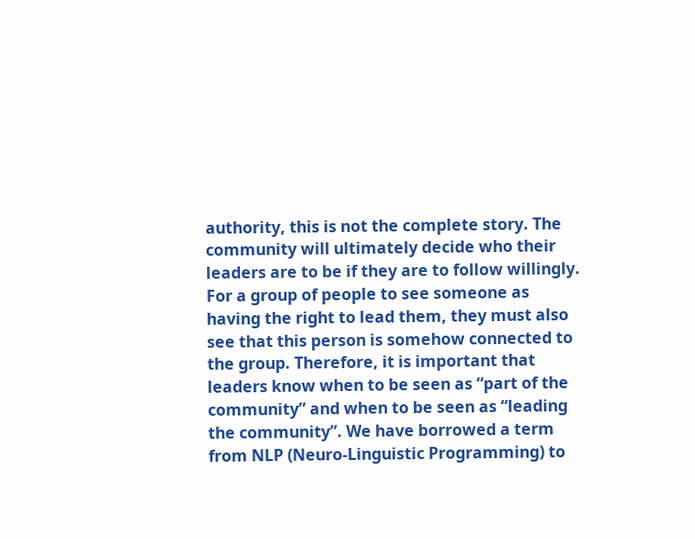authority, this is not the complete story. The community will ultimately decide who their leaders are to be if they are to follow willingly. For a group of people to see someone as having the right to lead them, they must also see that this person is somehow connected to the group. Therefore, it is important that leaders know when to be seen as “part of the community” and when to be seen as “leading the community”. We have borrowed a term from NLP (Neuro-Linguistic Programming) to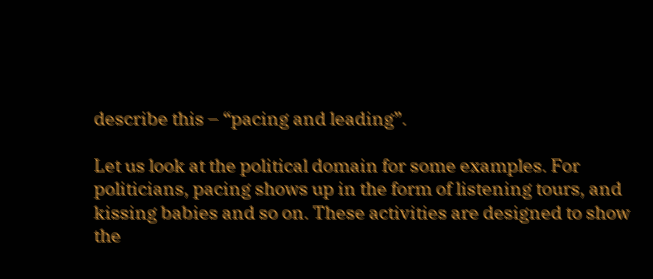describe this – “pacing and leading”.

Let us look at the political domain for some examples. For politicians, pacing shows up in the form of listening tours, and kissing babies and so on. These activities are designed to show the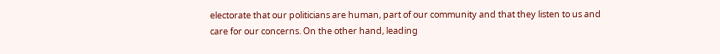electorate that our politicians are human, part of our community and that they listen to us and care for our concerns. On the other hand, leading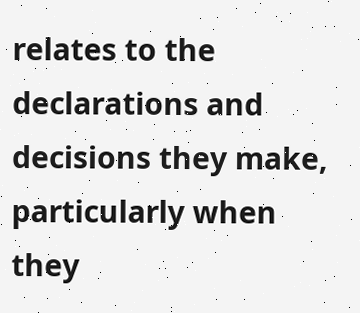relates to the declarations and decisions they make, particularly when they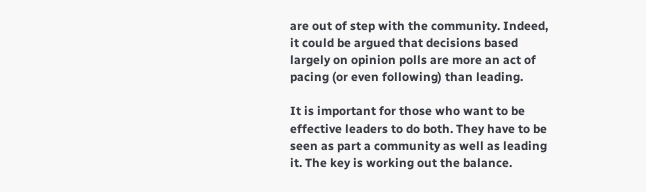are out of step with the community. Indeed, it could be argued that decisions based largely on opinion polls are more an act of pacing (or even following) than leading.

It is important for those who want to be effective leaders to do both. They have to be seen as part a community as well as leading it. The key is working out the balance.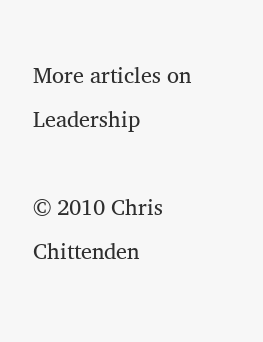More articles on Leadership

© 2010 Chris Chittenden